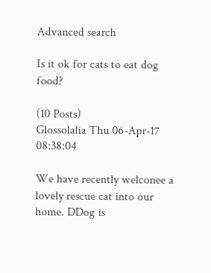Advanced search

Is it ok for cats to eat dog food?

(10 Posts)
Glossolalia Thu 06-Apr-17 08:38:04

We have recently welconee a lovely rescue cat into our home. DDog is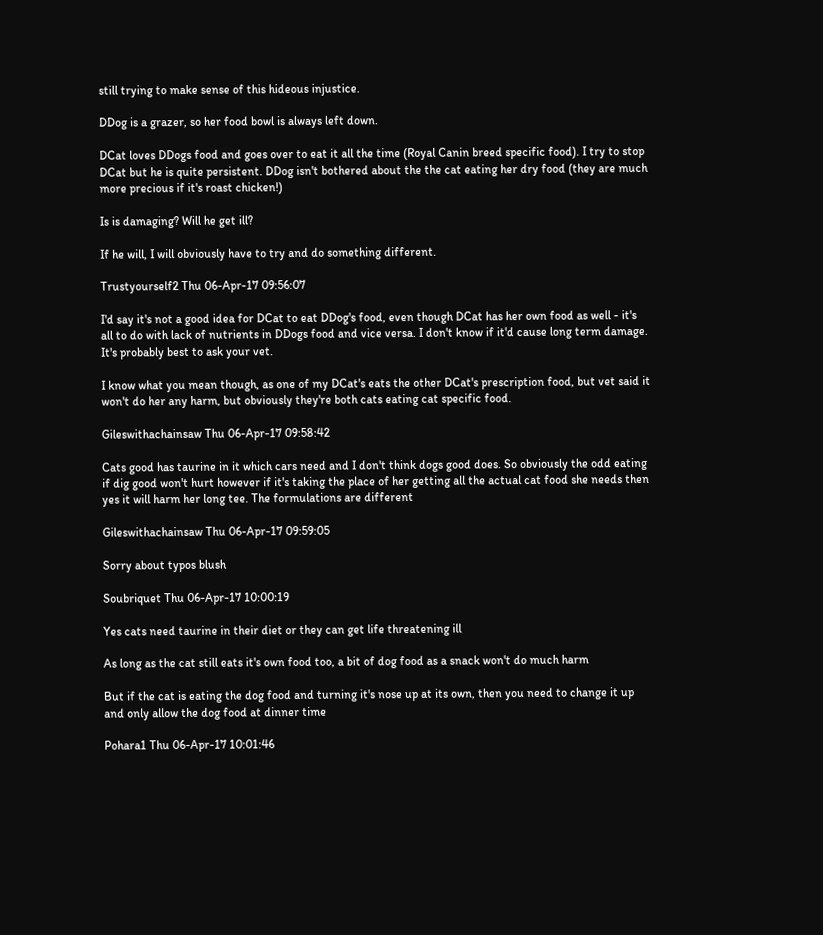still trying to make sense of this hideous injustice.

DDog is a grazer, so her food bowl is always left down.

DCat loves DDogs food and goes over to eat it all the time (Royal Canin breed specific food). I try to stop DCat but he is quite persistent. DDog isn't bothered about the the cat eating her dry food (they are much more precious if it's roast chicken!)

Is is damaging? Will he get ill?

If he will, I will obviously have to try and do something different.

Trustyourself2 Thu 06-Apr-17 09:56:07

I'd say it's not a good idea for DCat to eat DDog's food, even though DCat has her own food as well - it's all to do with lack of nutrients in DDogs food and vice versa. I don't know if it'd cause long term damage. It's probably best to ask your vet.

I know what you mean though, as one of my DCat's eats the other DCat's prescription food, but vet said it won't do her any harm, but obviously they're both cats eating cat specific food.

Gileswithachainsaw Thu 06-Apr-17 09:58:42

Cats good has taurine in it which cars need and I don't think dogs good does. So obviously the odd eating if dig good won't hurt however if it's taking the place of her getting all the actual cat food she needs then yes it will harm her long tee. The formulations are different

Gileswithachainsaw Thu 06-Apr-17 09:59:05

Sorry about typos blush

Soubriquet Thu 06-Apr-17 10:00:19

Yes cats need taurine in their diet or they can get life threatening ill

As long as the cat still eats it's own food too, a bit of dog food as a snack won't do much harm

But if the cat is eating the dog food and turning it's nose up at its own, then you need to change it up and only allow the dog food at dinner time

Pohara1 Thu 06-Apr-17 10:01:46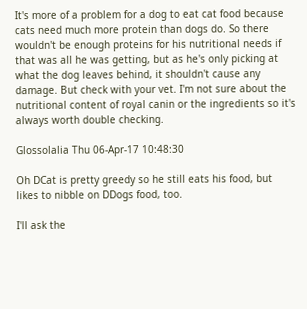It's more of a problem for a dog to eat cat food because cats need much more protein than dogs do. So there wouldn't be enough proteins for his nutritional needs if that was all he was getting, but as he's only picking at what the dog leaves behind, it shouldn't cause any damage. But check with your vet. I'm not sure about the nutritional content of royal canin or the ingredients so it's always worth double checking.

Glossolalia Thu 06-Apr-17 10:48:30

Oh DCat is pretty greedy so he still eats his food, but likes to nibble on DDogs food, too.

I'll ask the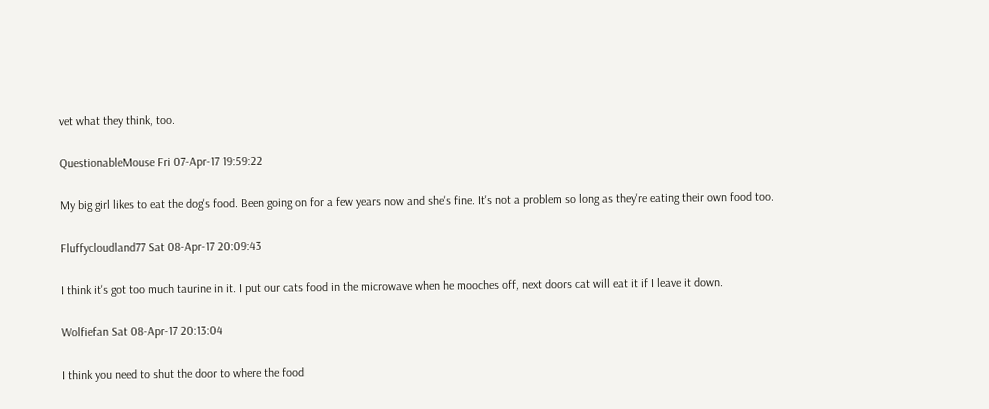vet what they think, too.

QuestionableMouse Fri 07-Apr-17 19:59:22

My big girl likes to eat the dog's food. Been going on for a few years now and she's fine. It's not a problem so long as they're eating their own food too.

Fluffycloudland77 Sat 08-Apr-17 20:09:43

I think it's got too much taurine in it. I put our cats food in the microwave when he mooches off, next doors cat will eat it if I leave it down.

Wolfiefan Sat 08-Apr-17 20:13:04

I think you need to shut the door to where the food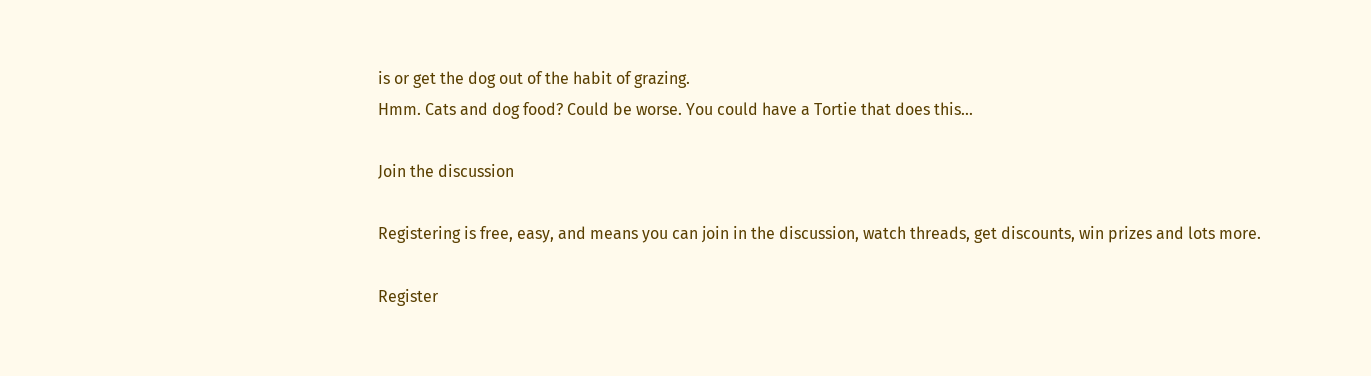is or get the dog out of the habit of grazing.
Hmm. Cats and dog food? Could be worse. You could have a Tortie that does this...

Join the discussion

Registering is free, easy, and means you can join in the discussion, watch threads, get discounts, win prizes and lots more.

Register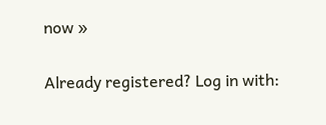now »

Already registered? Log in with: